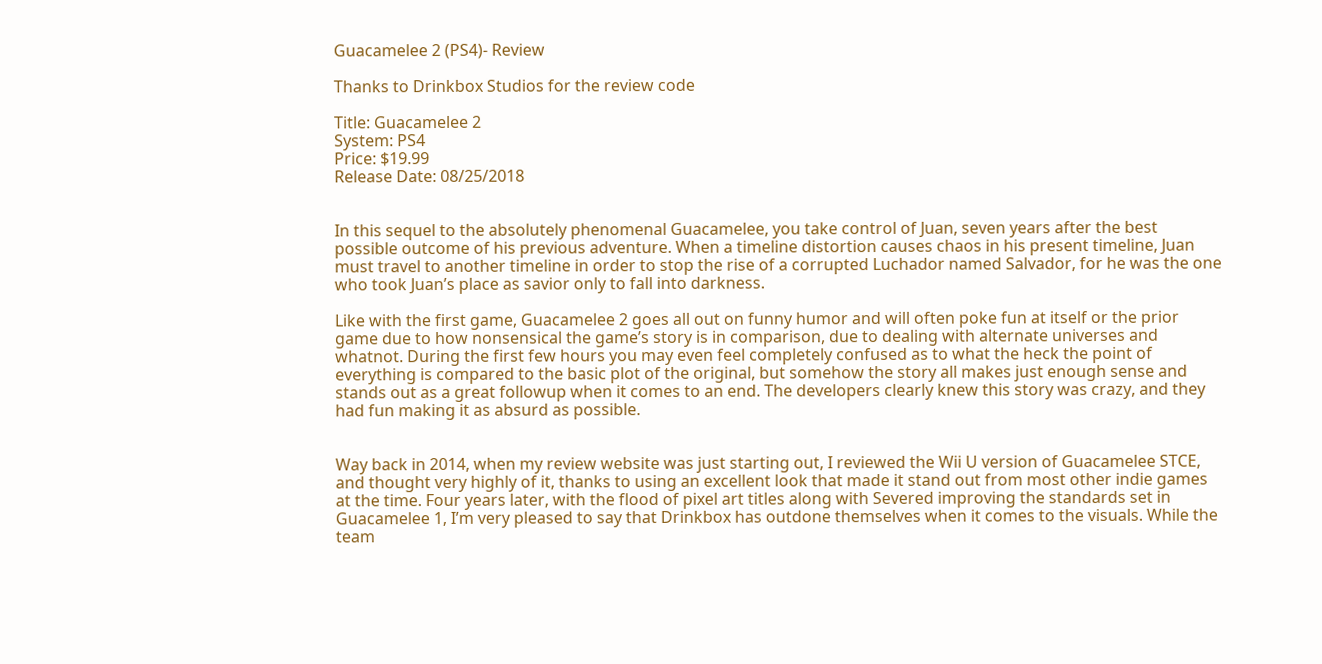Guacamelee 2 (PS4)- Review

Thanks to Drinkbox Studios for the review code

Title: Guacamelee 2
System: PS4
Price: $19.99
Release Date: 08/25/2018


In this sequel to the absolutely phenomenal Guacamelee, you take control of Juan, seven years after the best possible outcome of his previous adventure. When a timeline distortion causes chaos in his present timeline, Juan must travel to another timeline in order to stop the rise of a corrupted Luchador named Salvador, for he was the one who took Juan’s place as savior only to fall into darkness.

Like with the first game, Guacamelee 2 goes all out on funny humor and will often poke fun at itself or the prior game due to how nonsensical the game’s story is in comparison, due to dealing with alternate universes and whatnot. During the first few hours you may even feel completely confused as to what the heck the point of everything is compared to the basic plot of the original, but somehow the story all makes just enough sense and stands out as a great followup when it comes to an end. The developers clearly knew this story was crazy, and they had fun making it as absurd as possible.


Way back in 2014, when my review website was just starting out, I reviewed the Wii U version of Guacamelee STCE, and thought very highly of it, thanks to using an excellent look that made it stand out from most other indie games at the time. Four years later, with the flood of pixel art titles along with Severed improving the standards set in Guacamelee 1, I’m very pleased to say that Drinkbox has outdone themselves when it comes to the visuals. While the team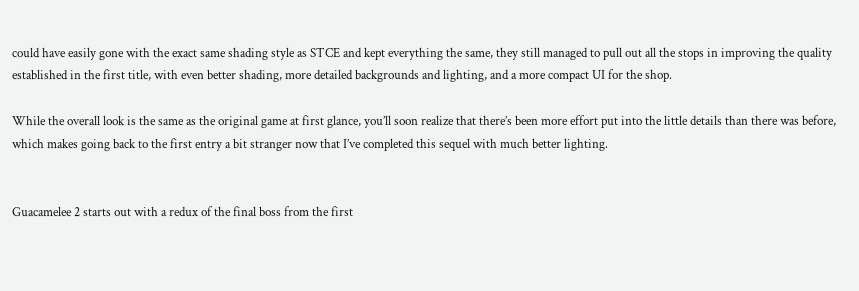could have easily gone with the exact same shading style as STCE and kept everything the same, they still managed to pull out all the stops in improving the quality established in the first title, with even better shading, more detailed backgrounds and lighting, and a more compact UI for the shop.

While the overall look is the same as the original game at first glance, you’ll soon realize that there’s been more effort put into the little details than there was before, which makes going back to the first entry a bit stranger now that I’ve completed this sequel with much better lighting.


Guacamelee 2 starts out with a redux of the final boss from the first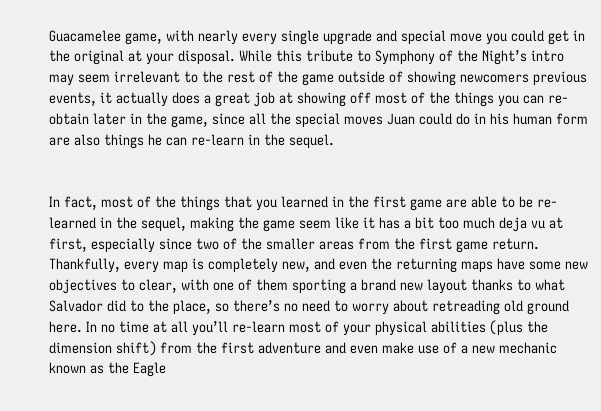Guacamelee game, with nearly every single upgrade and special move you could get in the original at your disposal. While this tribute to Symphony of the Night’s intro may seem irrelevant to the rest of the game outside of showing newcomers previous events, it actually does a great job at showing off most of the things you can re-obtain later in the game, since all the special moves Juan could do in his human form are also things he can re-learn in the sequel.


In fact, most of the things that you learned in the first game are able to be re-learned in the sequel, making the game seem like it has a bit too much deja vu at first, especially since two of the smaller areas from the first game return. Thankfully, every map is completely new, and even the returning maps have some new objectives to clear, with one of them sporting a brand new layout thanks to what Salvador did to the place, so there’s no need to worry about retreading old ground here. In no time at all you’ll re-learn most of your physical abilities (plus the dimension shift) from the first adventure and even make use of a new mechanic known as the Eagle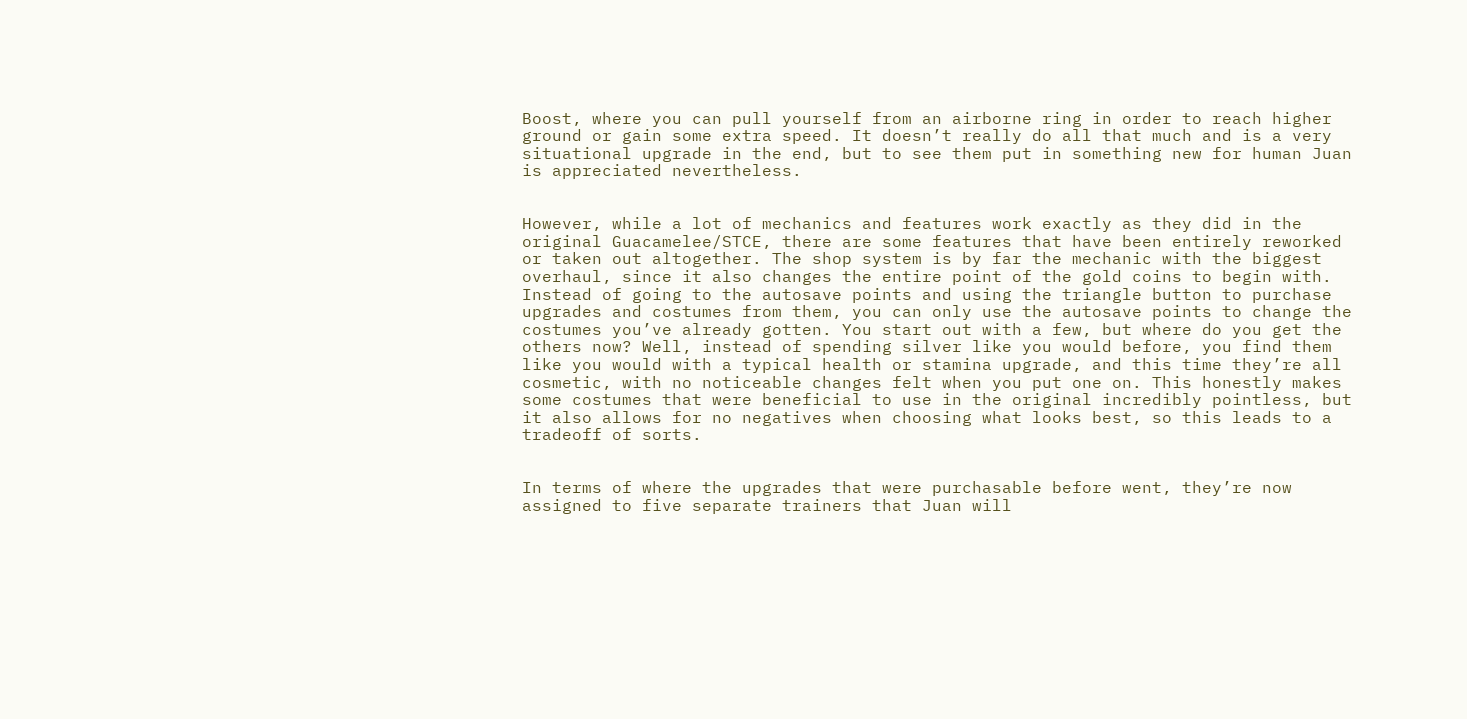Boost, where you can pull yourself from an airborne ring in order to reach higher ground or gain some extra speed. It doesn’t really do all that much and is a very situational upgrade in the end, but to see them put in something new for human Juan is appreciated nevertheless.


However, while a lot of mechanics and features work exactly as they did in the original Guacamelee/STCE, there are some features that have been entirely reworked or taken out altogether. The shop system is by far the mechanic with the biggest overhaul, since it also changes the entire point of the gold coins to begin with. Instead of going to the autosave points and using the triangle button to purchase upgrades and costumes from them, you can only use the autosave points to change the costumes you’ve already gotten. You start out with a few, but where do you get the others now? Well, instead of spending silver like you would before, you find them like you would with a typical health or stamina upgrade, and this time they’re all cosmetic, with no noticeable changes felt when you put one on. This honestly makes some costumes that were beneficial to use in the original incredibly pointless, but it also allows for no negatives when choosing what looks best, so this leads to a tradeoff of sorts.


In terms of where the upgrades that were purchasable before went, they’re now assigned to five separate trainers that Juan will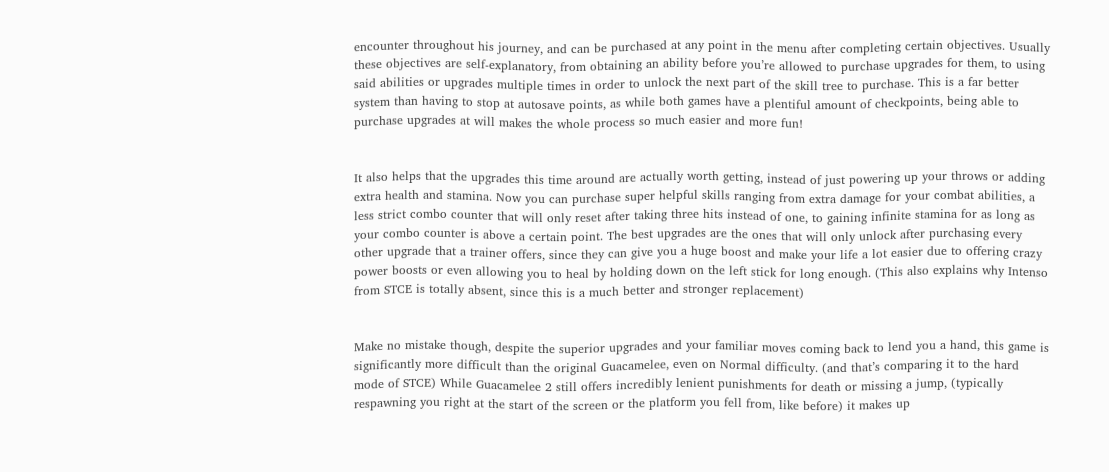encounter throughout his journey, and can be purchased at any point in the menu after completing certain objectives. Usually these objectives are self-explanatory, from obtaining an ability before you’re allowed to purchase upgrades for them, to using said abilities or upgrades multiple times in order to unlock the next part of the skill tree to purchase. This is a far better system than having to stop at autosave points, as while both games have a plentiful amount of checkpoints, being able to purchase upgrades at will makes the whole process so much easier and more fun!


It also helps that the upgrades this time around are actually worth getting, instead of just powering up your throws or adding extra health and stamina. Now you can purchase super helpful skills ranging from extra damage for your combat abilities, a less strict combo counter that will only reset after taking three hits instead of one, to gaining infinite stamina for as long as your combo counter is above a certain point. The best upgrades are the ones that will only unlock after purchasing every other upgrade that a trainer offers, since they can give you a huge boost and make your life a lot easier due to offering crazy power boosts or even allowing you to heal by holding down on the left stick for long enough. (This also explains why Intenso from STCE is totally absent, since this is a much better and stronger replacement)


Make no mistake though, despite the superior upgrades and your familiar moves coming back to lend you a hand, this game is significantly more difficult than the original Guacamelee, even on Normal difficulty. (and that’s comparing it to the hard mode of STCE) While Guacamelee 2 still offers incredibly lenient punishments for death or missing a jump, (typically respawning you right at the start of the screen or the platform you fell from, like before) it makes up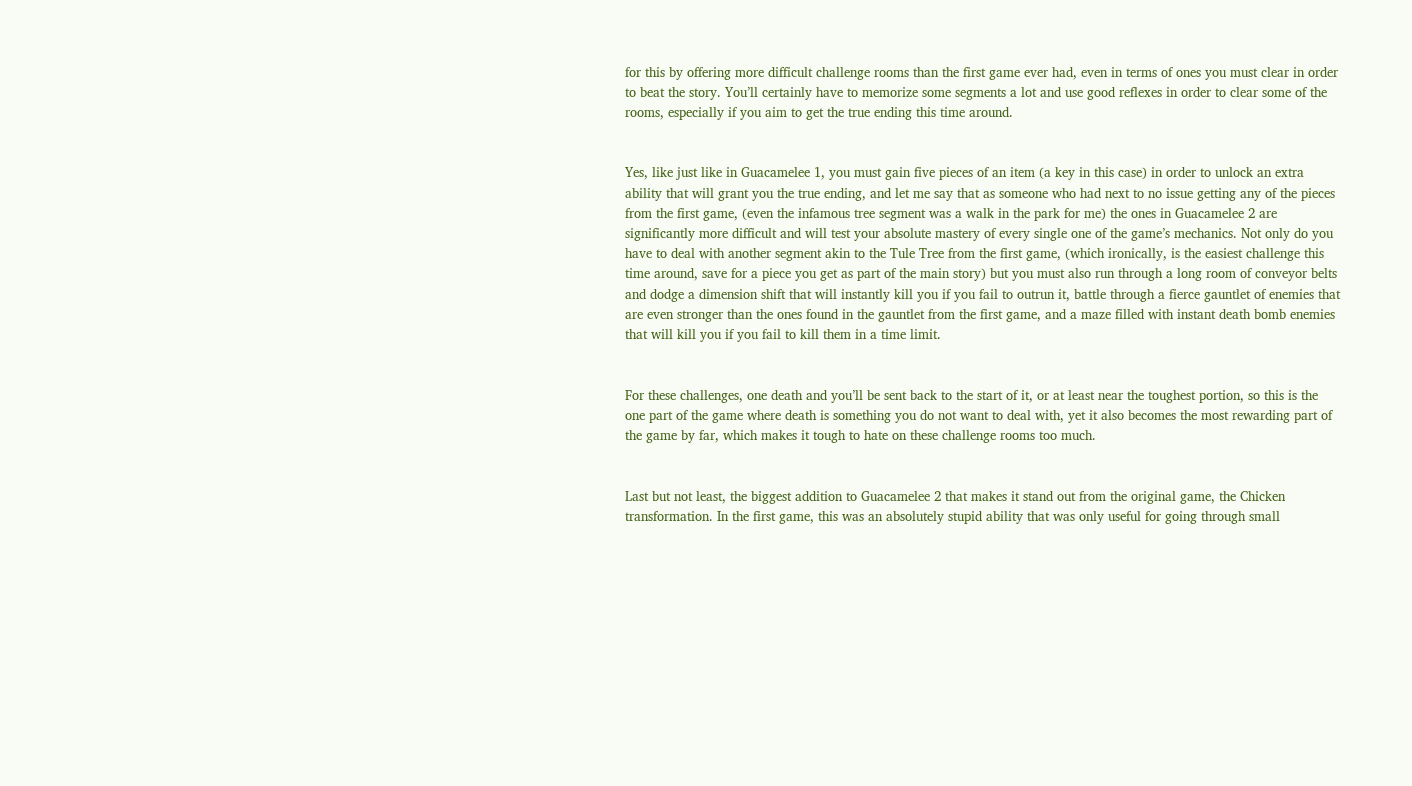for this by offering more difficult challenge rooms than the first game ever had, even in terms of ones you must clear in order to beat the story. You’ll certainly have to memorize some segments a lot and use good reflexes in order to clear some of the rooms, especially if you aim to get the true ending this time around.


Yes, like just like in Guacamelee 1, you must gain five pieces of an item (a key in this case) in order to unlock an extra ability that will grant you the true ending, and let me say that as someone who had next to no issue getting any of the pieces from the first game, (even the infamous tree segment was a walk in the park for me) the ones in Guacamelee 2 are significantly more difficult and will test your absolute mastery of every single one of the game’s mechanics. Not only do you have to deal with another segment akin to the Tule Tree from the first game, (which ironically, is the easiest challenge this time around, save for a piece you get as part of the main story) but you must also run through a long room of conveyor belts and dodge a dimension shift that will instantly kill you if you fail to outrun it, battle through a fierce gauntlet of enemies that are even stronger than the ones found in the gauntlet from the first game, and a maze filled with instant death bomb enemies that will kill you if you fail to kill them in a time limit.


For these challenges, one death and you’ll be sent back to the start of it, or at least near the toughest portion, so this is the one part of the game where death is something you do not want to deal with, yet it also becomes the most rewarding part of the game by far, which makes it tough to hate on these challenge rooms too much.


Last but not least, the biggest addition to Guacamelee 2 that makes it stand out from the original game, the Chicken transformation. In the first game, this was an absolutely stupid ability that was only useful for going through small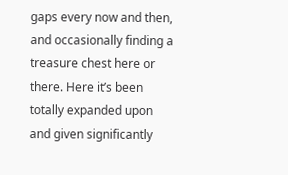gaps every now and then, and occasionally finding a treasure chest here or there. Here it’s been totally expanded upon and given significantly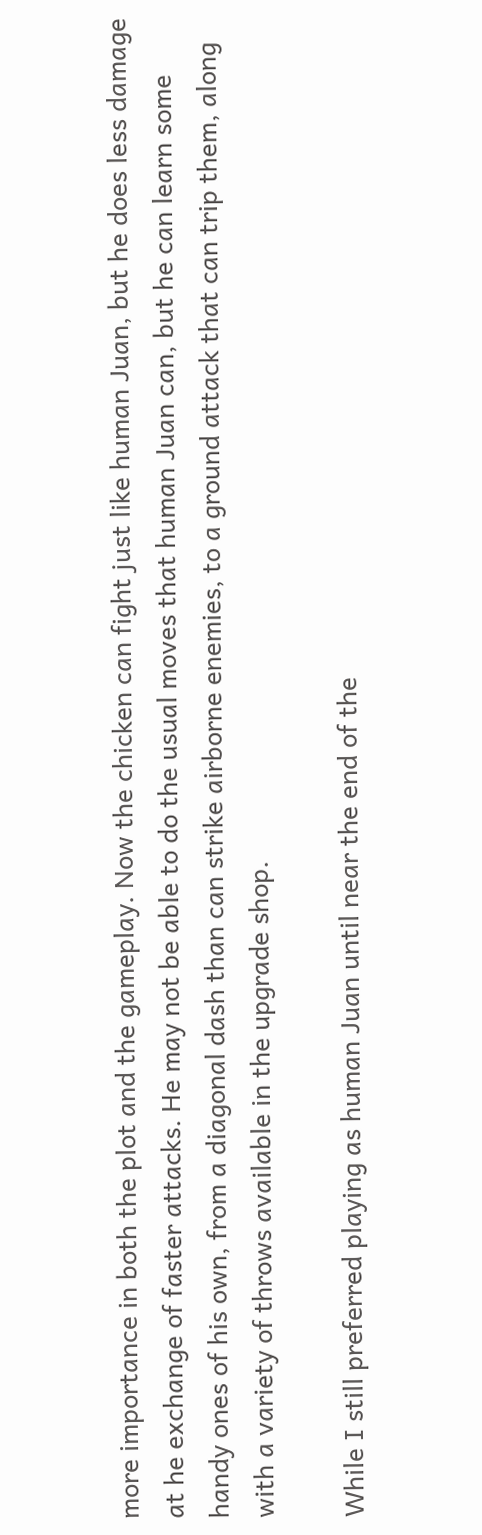more importance in both the plot and the gameplay. Now the chicken can fight just like human Juan, but he does less damage at he exchange of faster attacks. He may not be able to do the usual moves that human Juan can, but he can learn some handy ones of his own, from a diagonal dash than can strike airborne enemies, to a ground attack that can trip them, along with a variety of throws available in the upgrade shop.

While I still preferred playing as human Juan until near the end of the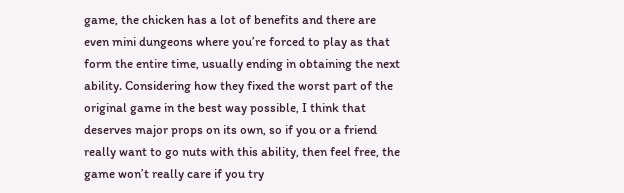game, the chicken has a lot of benefits and there are even mini dungeons where you’re forced to play as that form the entire time, usually ending in obtaining the next ability. Considering how they fixed the worst part of the original game in the best way possible, I think that deserves major props on its own, so if you or a friend really want to go nuts with this ability, then feel free, the game won’t really care if you try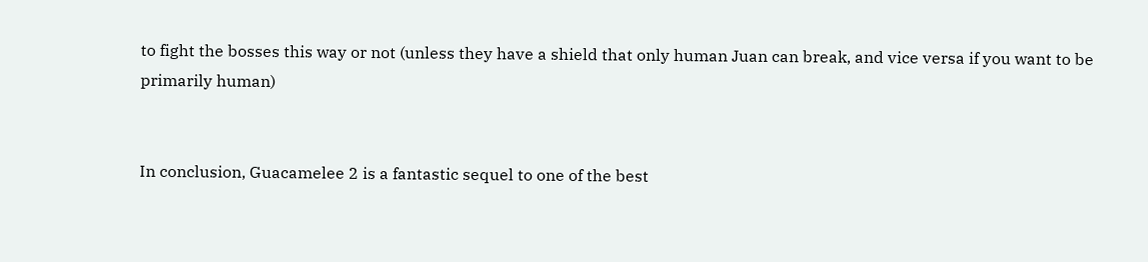to fight the bosses this way or not (unless they have a shield that only human Juan can break, and vice versa if you want to be primarily human)


In conclusion, Guacamelee 2 is a fantastic sequel to one of the best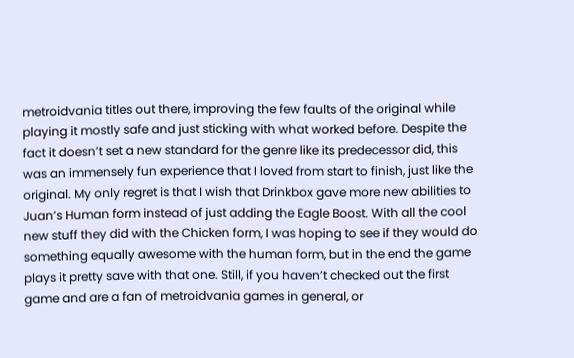metroidvania titles out there, improving the few faults of the original while playing it mostly safe and just sticking with what worked before. Despite the fact it doesn’t set a new standard for the genre like its predecessor did, this was an immensely fun experience that I loved from start to finish, just like the original. My only regret is that I wish that Drinkbox gave more new abilities to Juan’s Human form instead of just adding the Eagle Boost. With all the cool new stuff they did with the Chicken form, I was hoping to see if they would do something equally awesome with the human form, but in the end the game plays it pretty save with that one. Still, if you haven’t checked out the first game and are a fan of metroidvania games in general, or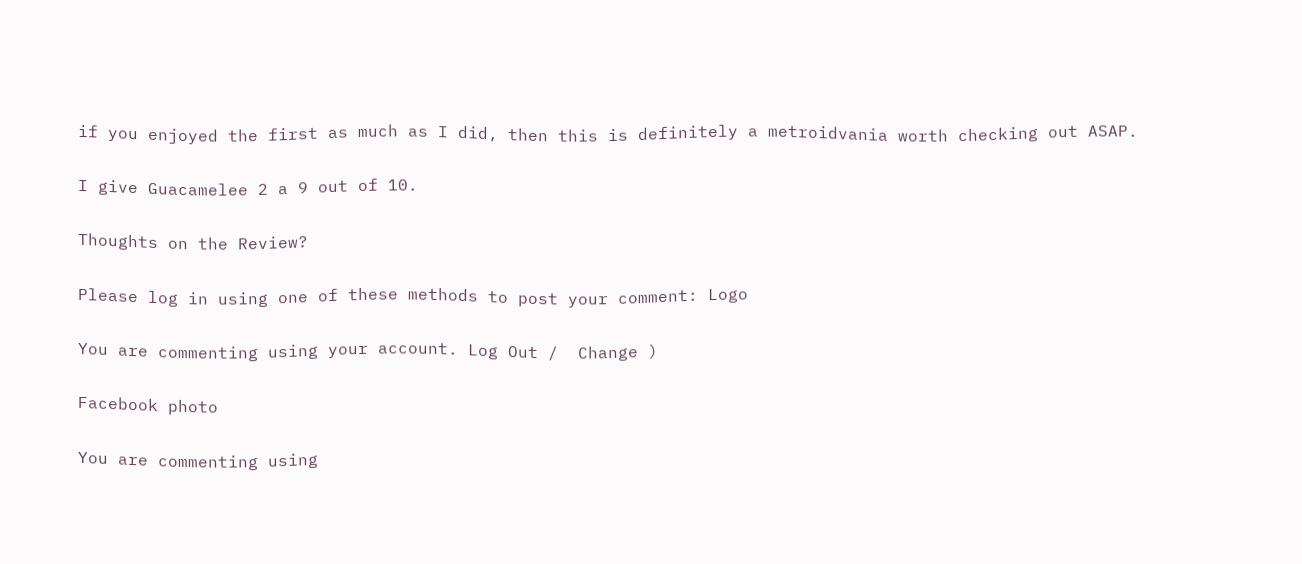if you enjoyed the first as much as I did, then this is definitely a metroidvania worth checking out ASAP.

I give Guacamelee 2 a 9 out of 10.

Thoughts on the Review?

Please log in using one of these methods to post your comment: Logo

You are commenting using your account. Log Out /  Change )

Facebook photo

You are commenting using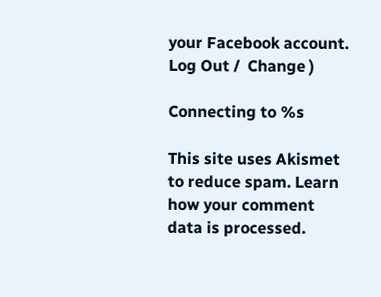your Facebook account. Log Out /  Change )

Connecting to %s

This site uses Akismet to reduce spam. Learn how your comment data is processed.